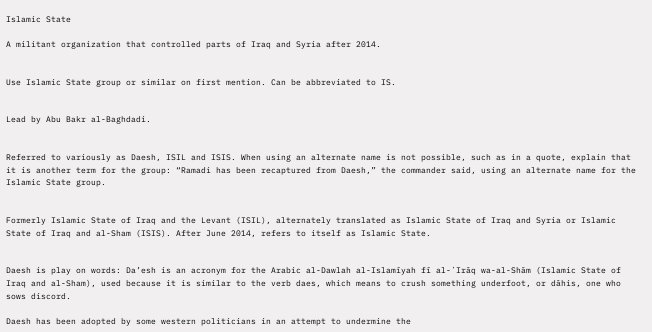Islamic State

A militant organization that controlled parts of Iraq and Syria after 2014.


Use Islamic State group or similar on first mention. Can be abbreviated to IS.


Lead by Abu Bakr al-Baghdadi.


Referred to variously as Daesh, ISIL and ISIS. When using an alternate name is not possible, such as in a quote, explain that it is another term for the group: “Ramadi has been recaptured from Daesh,” the commander said, using an alternate name for the Islamic State group.


Formerly Islamic State of Iraq and the Levant (ISIL), alternately translated as Islamic State of Iraq and Syria or Islamic State of Iraq and al-Sham (ISIS). After June 2014, refers to itself as Islamic State.


Daesh is play on words: Da’esh is an acronym for the Arabic al-Dawlah al-Islamīyah fī al-ʻIrāq wa-al-Shām (Islamic State of Iraq and al-Sham), used because it is similar to the verb daes, which means to crush something underfoot, or dāhis, one who sows discord.

Daesh has been adopted by some western politicians in an attempt to undermine the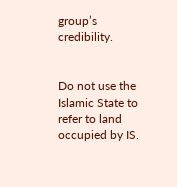group’s credibility.


Do not use the Islamic State to refer to land occupied by IS.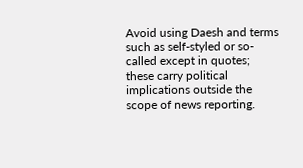Avoid using Daesh and terms such as self-styled or so-called except in quotes; these carry political implications outside the scope of news reporting.